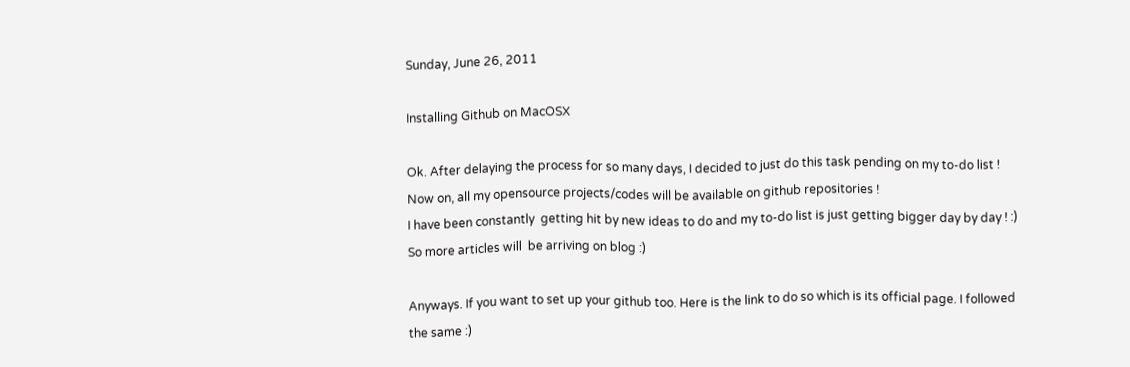Sunday, June 26, 2011

Installing Github on MacOSX

Ok. After delaying the process for so many days, I decided to just do this task pending on my to-do list !
Now on, all my opensource projects/codes will be available on github repositories !
I have been constantly  getting hit by new ideas to do and my to-do list is just getting bigger day by day ! :)
So more articles will  be arriving on blog :)

Anyways. If you want to set up your github too. Here is the link to do so which is its official page. I followed the same :)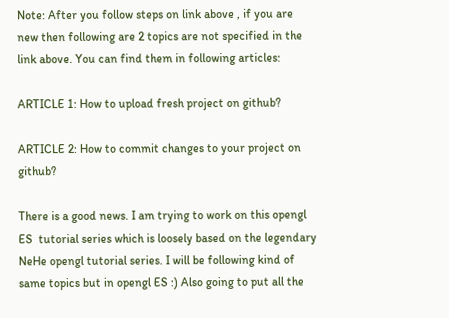Note: After you follow steps on link above , if you are new then following are 2 topics are not specified in the link above. You can find them in following articles:

ARTICLE 1: How to upload fresh project on github?

ARTICLE 2: How to commit changes to your project on github?

There is a good news. I am trying to work on this opengl ES  tutorial series which is loosely based on the legendary NeHe opengl tutorial series. I will be following kind of same topics but in opengl ES :) Also going to put all the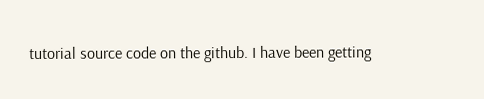tutorial source code on the github. I have been getting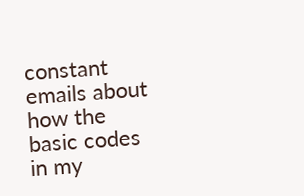constant emails about how the basic codes in my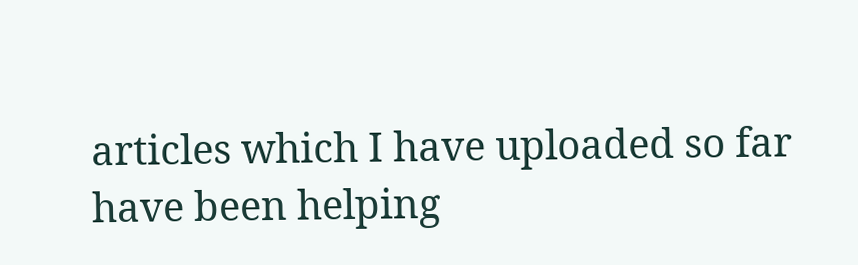articles which I have uploaded so far have been helping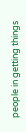people in getting things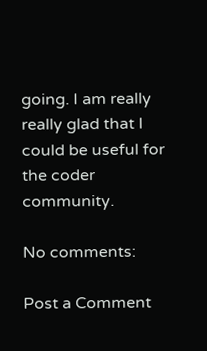going. I am really really glad that I could be useful for the coder community.

No comments:

Post a Comment